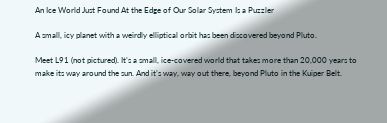An Ice World Just Found At the Edge of Our Solar System Is a Puzzler

A small, icy planet with a weirdly elliptical orbit has been discovered beyond Pluto.

Meet L91 (not pictured). It’s a small, ice-covered world that takes more than 20,000 years to make its way around the sun. And it’s way, way out there, beyond Pluto in the Kuiper Belt.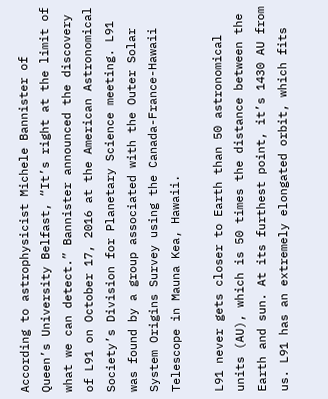According to astrophysicist Michele Bannister of Queen’s University Belfast, “It’s right at the limit of what we can detect.” Bannister announced the discovery of L91 on October 17, 2016 at the American Astronomical Society’s Division for Planetary Science meeting. L91 was found by a group associated with the Outer Solar System Origins Survey using the Canada-France-Hawaii Telescope in Mauna Kea, Hawaii.

L91 never gets closer to Earth than 50 astronomical units (AU), which is 50 times the distance between the Earth and sun. At its furthest point, it’s 1430 AU from us. L91 has an extremely elongated orbit, which fits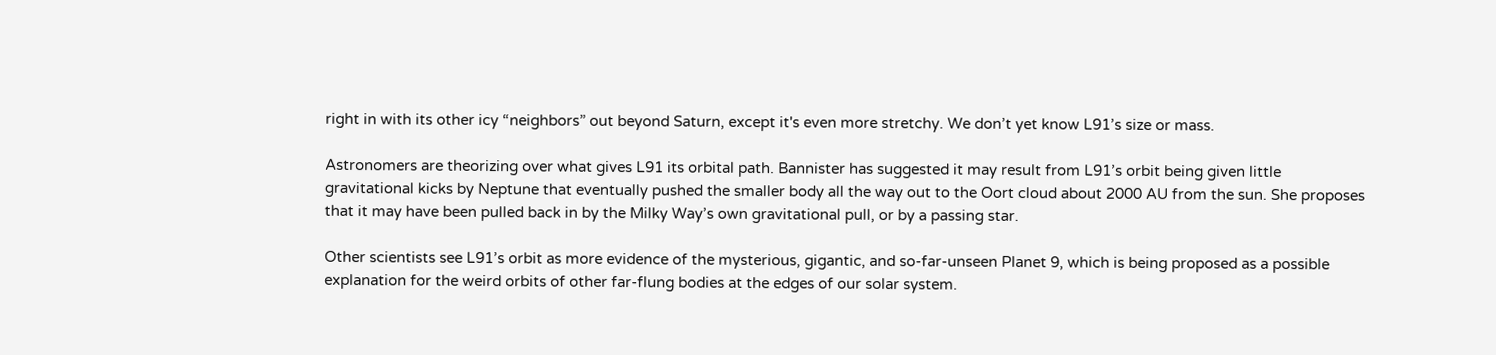right in with its other icy “neighbors” out beyond Saturn, except it's even more stretchy. We don’t yet know L91’s size or mass.

Astronomers are theorizing over what gives L91 its orbital path. Bannister has suggested it may result from L91’s orbit being given little gravitational kicks by Neptune that eventually pushed the smaller body all the way out to the Oort cloud about 2000 AU from the sun. She proposes that it may have been pulled back in by the Milky Way’s own gravitational pull, or by a passing star.

Other scientists see L91’s orbit as more evidence of the mysterious, gigantic, and so-far-unseen Planet 9, which is being proposed as a possible explanation for the weird orbits of other far-flung bodies at the edges of our solar system.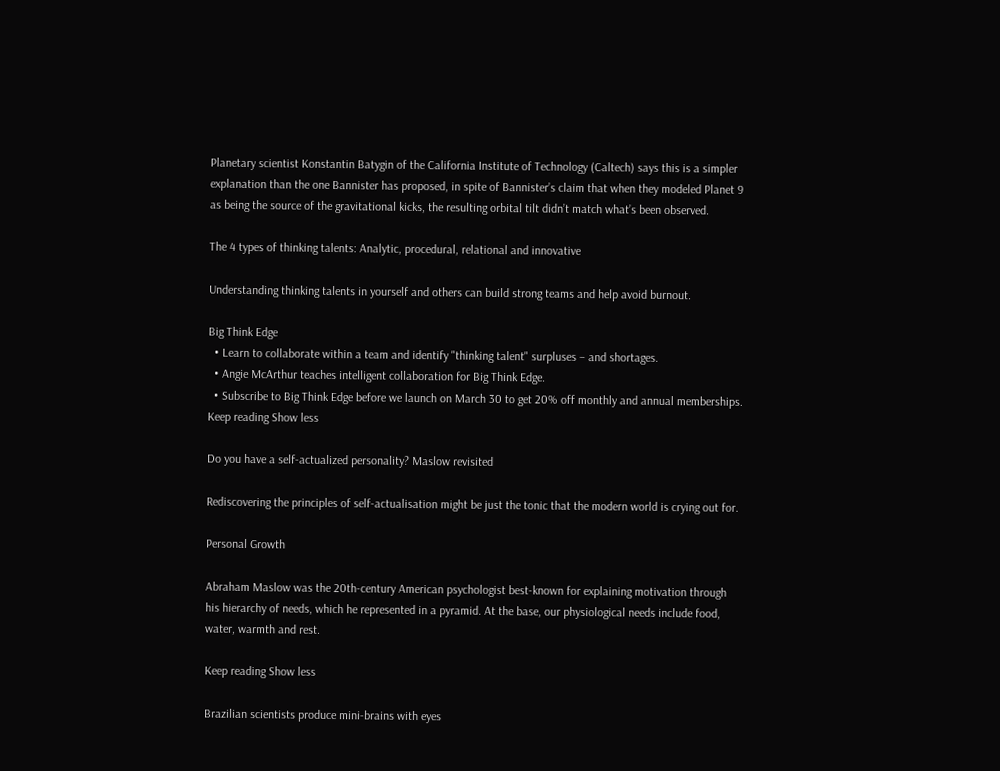Planetary scientist Konstantin Batygin of the California Institute of Technology (Caltech) says this is a simpler explanation than the one Bannister has proposed, in spite of Bannister’s claim that when they modeled Planet 9 as being the source of the gravitational kicks, the resulting orbital tilt didn’t match what’s been observed.

The 4 types of thinking talents: Analytic, procedural, relational and innovative

Understanding thinking talents in yourself and others can build strong teams and help avoid burnout.

Big Think Edge
  • Learn to collaborate within a team and identify "thinking talent" surpluses – and shortages.
  • Angie McArthur teaches intelligent collaboration for Big Think Edge.
  • Subscribe to Big Think Edge before we launch on March 30 to get 20% off monthly and annual memberships.
Keep reading Show less

Do you have a self-actualized personality? Maslow revisited

Rediscovering the principles of self-actualisation might be just the tonic that the modern world is crying out for.

Personal Growth

Abraham Maslow was the 20th-century American psychologist best-known for explaining motivation through his hierarchy of needs, which he represented in a pyramid. At the base, our physiological needs include food, water, warmth and rest.

Keep reading Show less

Brazilian scientists produce mini-brains with eyes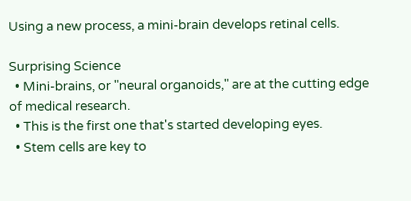Using a new process, a mini-brain develops retinal cells.

Surprising Science
  • Mini-brains, or "neural organoids," are at the cutting edge of medical research.
  • This is the first one that's started developing eyes.
  • Stem cells are key to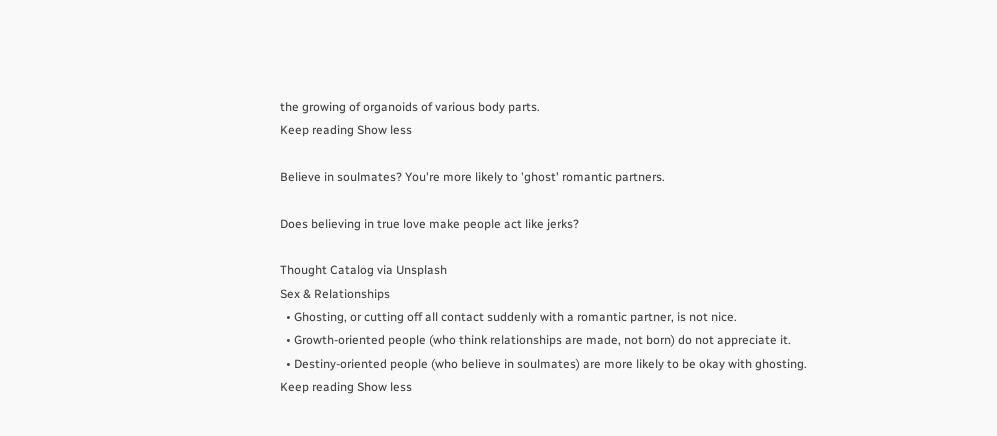the growing of organoids of various body parts.
Keep reading Show less

Believe in soulmates? You're more likely to 'ghost' romantic partners.

Does believing in true love make people act like jerks?

Thought Catalog via Unsplash
Sex & Relationships
  • Ghosting, or cutting off all contact suddenly with a romantic partner, is not nice.
  • Growth-oriented people (who think relationships are made, not born) do not appreciate it.
  • Destiny-oriented people (who believe in soulmates) are more likely to be okay with ghosting.
Keep reading Show less